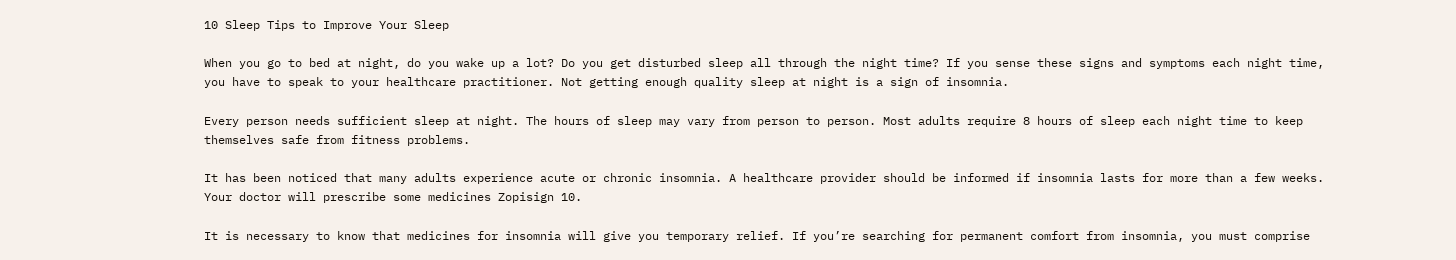10 Sleep Tips to Improve Your Sleep

When you go to bed at night, do you wake up a lot? Do you get disturbed sleep all through the night time? If you sense these signs and symptoms each night time, you have to speak to your healthcare practitioner. Not getting enough quality sleep at night is a sign of insomnia.

Every person needs sufficient sleep at night. The hours of sleep may vary from person to person. Most adults require 8 hours of sleep each night time to keep themselves safe from fitness problems.

It has been noticed that many adults experience acute or chronic insomnia. A healthcare provider should be informed if insomnia lasts for more than a few weeks. Your doctor will prescribe some medicines Zopisign 10.

It is necessary to know that medicines for insomnia will give you temporary relief. If you’re searching for permanent comfort from insomnia, you must comprise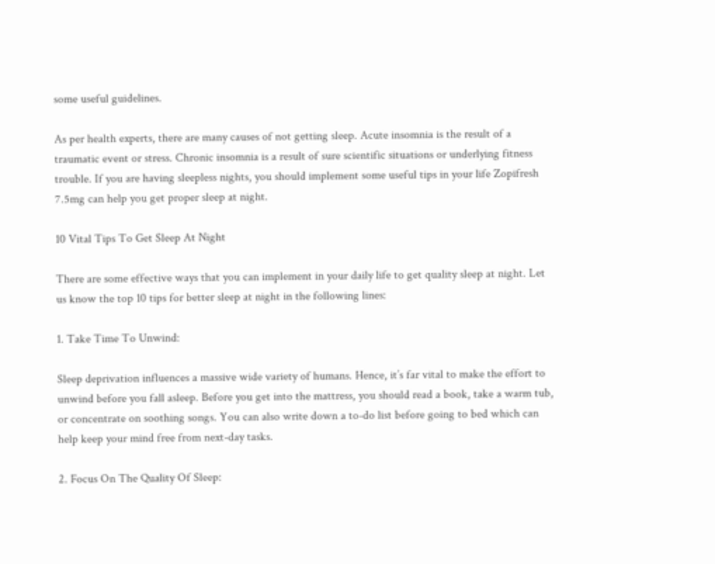some useful guidelines.

As per health experts, there are many causes of not getting sleep. Acute insomnia is the result of a traumatic event or stress. Chronic insomnia is a result of sure scientific situations or underlying fitness trouble. If you are having sleepless nights, you should implement some useful tips in your life Zopifresh 7.5mg can help you get proper sleep at night.

10 Vital Tips To Get Sleep At Night

There are some effective ways that you can implement in your daily life to get quality sleep at night. Let us know the top 10 tips for better sleep at night in the following lines:

1. Take Time To Unwind:

Sleep deprivation influences a massive wide variety of humans. Hence, it’s far vital to make the effort to unwind before you fall asleep. Before you get into the mattress, you should read a book, take a warm tub, or concentrate on soothing songs. You can also write down a to-do list before going to bed which can help keep your mind free from next-day tasks.

2. Focus On The Quality Of Sleep: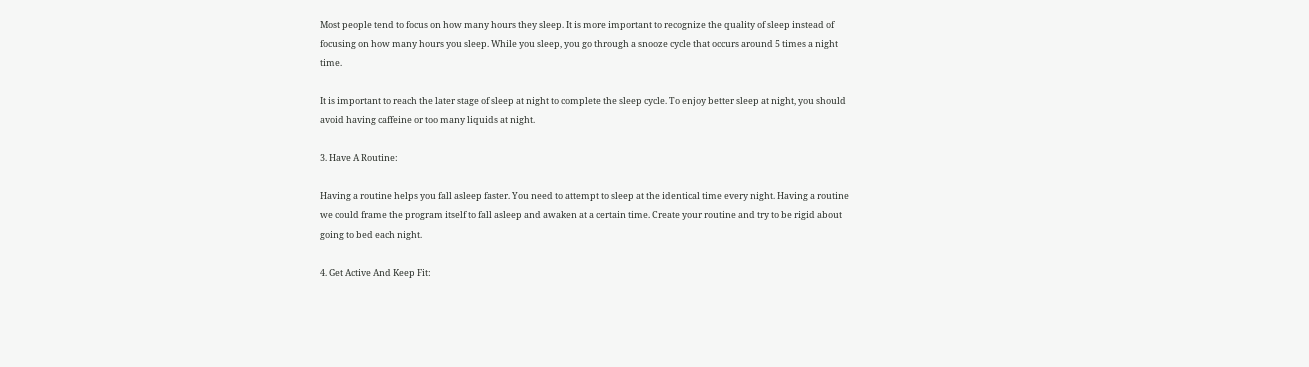Most people tend to focus on how many hours they sleep. It is more important to recognize the quality of sleep instead of focusing on how many hours you sleep. While you sleep, you go through a snooze cycle that occurs around 5 times a night time.

It is important to reach the later stage of sleep at night to complete the sleep cycle. To enjoy better sleep at night, you should avoid having caffeine or too many liquids at night.

3. Have A Routine:

Having a routine helps you fall asleep faster. You need to attempt to sleep at the identical time every night. Having a routine we could frame the program itself to fall asleep and awaken at a certain time. Create your routine and try to be rigid about going to bed each night.

4. Get Active And Keep Fit: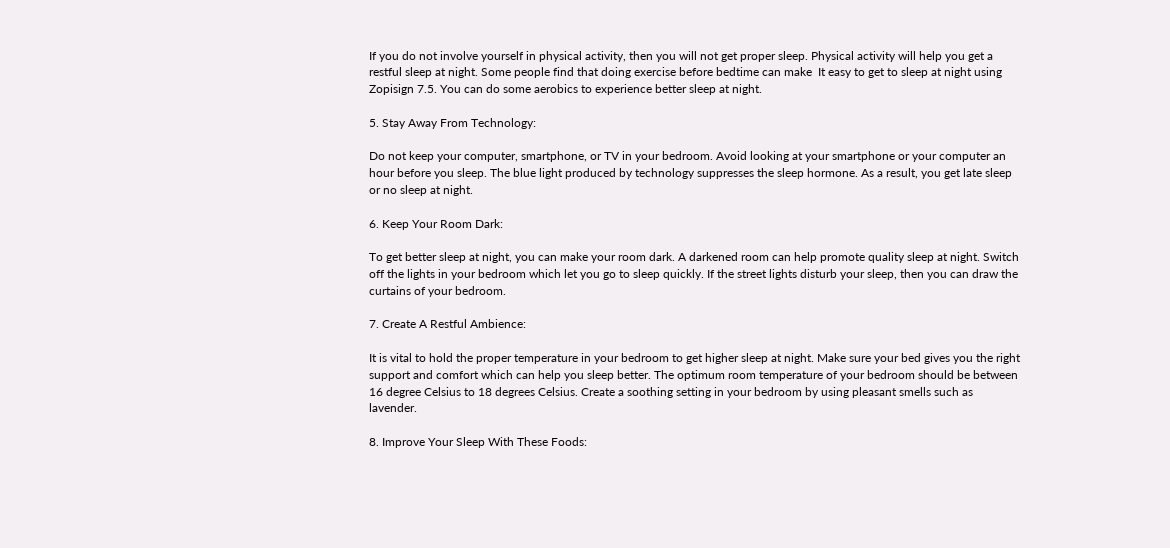If you do not involve yourself in physical activity, then you will not get proper sleep. Physical activity will help you get a restful sleep at night. Some people find that doing exercise before bedtime can make  It easy to get to sleep at night using Zopisign 7.5. You can do some aerobics to experience better sleep at night.

5. Stay Away From Technology:

Do not keep your computer, smartphone, or TV in your bedroom. Avoid looking at your smartphone or your computer an hour before you sleep. The blue light produced by technology suppresses the sleep hormone. As a result, you get late sleep or no sleep at night.

6. Keep Your Room Dark:

To get better sleep at night, you can make your room dark. A darkened room can help promote quality sleep at night. Switch off the lights in your bedroom which let you go to sleep quickly. If the street lights disturb your sleep, then you can draw the curtains of your bedroom.

7. Create A Restful Ambience:

It is vital to hold the proper temperature in your bedroom to get higher sleep at night. Make sure your bed gives you the right support and comfort which can help you sleep better. The optimum room temperature of your bedroom should be between 16 degree Celsius to 18 degrees Celsius. Create a soothing setting in your bedroom by using pleasant smells such as lavender.

8. Improve Your Sleep With These Foods: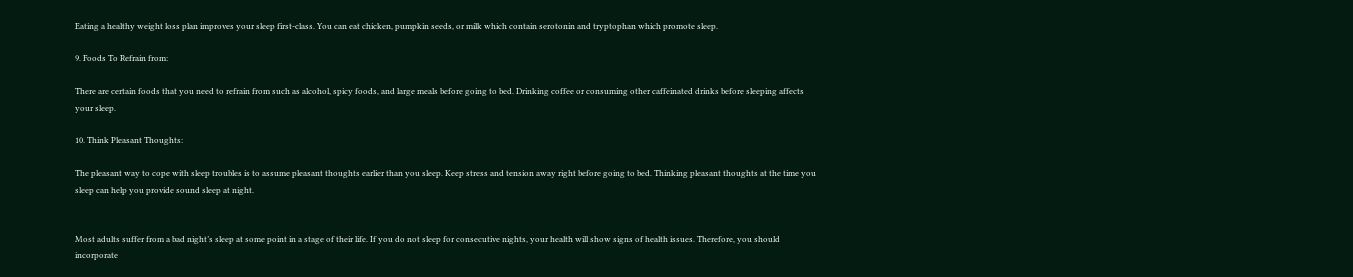Eating a healthy weight loss plan improves your sleep first-class. You can eat chicken, pumpkin seeds, or milk which contain serotonin and tryptophan which promote sleep.

9. Foods To Refrain from:

There are certain foods that you need to refrain from such as alcohol, spicy foods, and large meals before going to bed. Drinking coffee or consuming other caffeinated drinks before sleeping affects your sleep.

10. Think Pleasant Thoughts:

The pleasant way to cope with sleep troubles is to assume pleasant thoughts earlier than you sleep. Keep stress and tension away right before going to bed. Thinking pleasant thoughts at the time you sleep can help you provide sound sleep at night.


Most adults suffer from a bad night’s sleep at some point in a stage of their life. If you do not sleep for consecutive nights, your health will show signs of health issues. Therefore, you should incorporate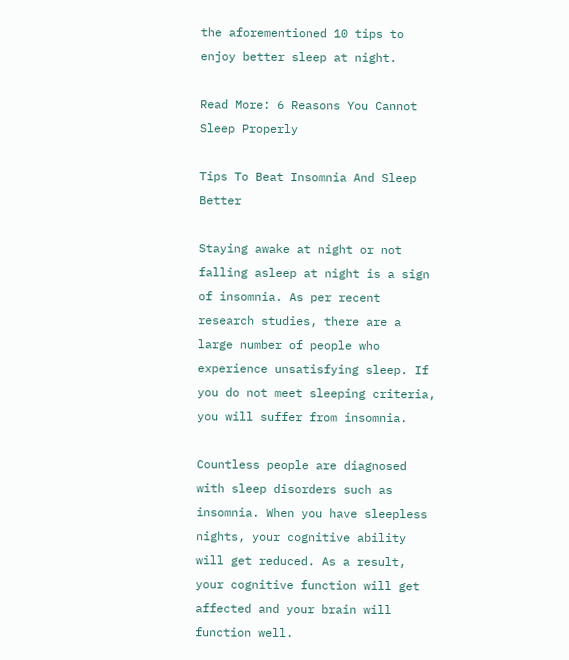the aforementioned 10 tips to enjoy better sleep at night.

Read More: 6 Reasons You Cannot Sleep Properly

Tips To Beat Insomnia And Sleep Better

Staying awake at night or not falling asleep at night is a sign of insomnia. As per recent research studies, there are a large number of people who experience unsatisfying sleep. If you do not meet sleeping criteria, you will suffer from insomnia.

Countless people are diagnosed with sleep disorders such as insomnia. When you have sleepless nights, your cognitive ability will get reduced. As a result, your cognitive function will get affected and your brain will function well.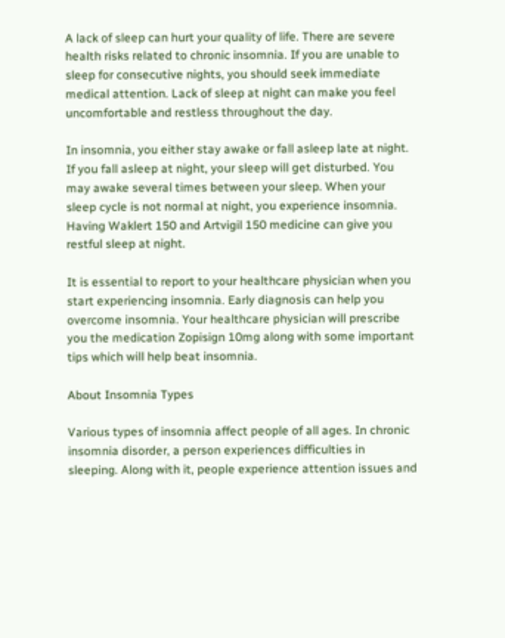A lack of sleep can hurt your quality of life. There are severe health risks related to chronic insomnia. If you are unable to sleep for consecutive nights, you should seek immediate medical attention. Lack of sleep at night can make you feel uncomfortable and restless throughout the day.

In insomnia, you either stay awake or fall asleep late at night. If you fall asleep at night, your sleep will get disturbed. You may awake several times between your sleep. When your sleep cycle is not normal at night, you experience insomnia. Having Waklert 150 and Artvigil 150 medicine can give you restful sleep at night.

It is essential to report to your healthcare physician when you start experiencing insomnia. Early diagnosis can help you overcome insomnia. Your healthcare physician will prescribe you the medication Zopisign 10mg along with some important tips which will help beat insomnia.

About Insomnia Types

Various types of insomnia affect people of all ages. In chronic insomnia disorder, a person experiences difficulties in sleeping. Along with it, people experience attention issues and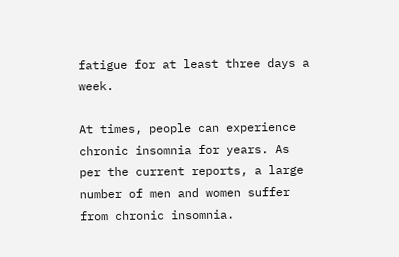fatigue for at least three days a week.

At times, people can experience chronic insomnia for years. As per the current reports, a large number of men and women suffer from chronic insomnia.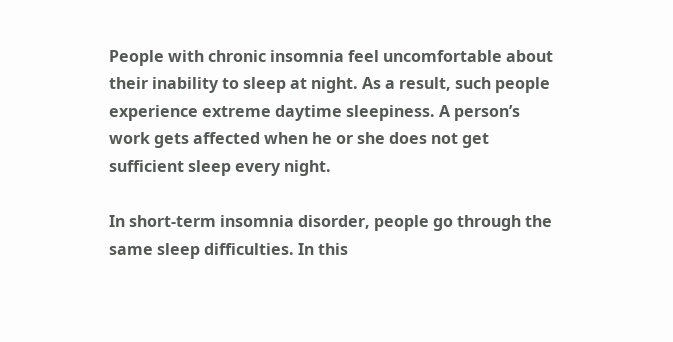People with chronic insomnia feel uncomfortable about their inability to sleep at night. As a result, such people experience extreme daytime sleepiness. A person’s work gets affected when he or she does not get sufficient sleep every night.

In short-term insomnia disorder, people go through the same sleep difficulties. In this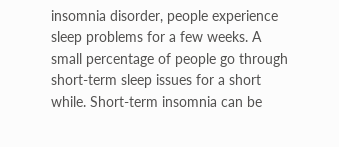insomnia disorder, people experience sleep problems for a few weeks. A small percentage of people go through short-term sleep issues for a short while. Short-term insomnia can be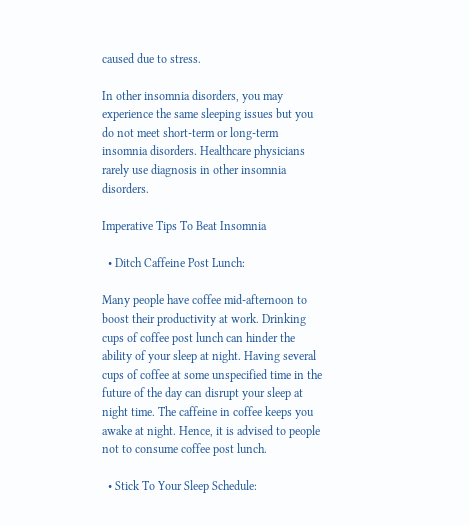caused due to stress.

In other insomnia disorders, you may experience the same sleeping issues but you do not meet short-term or long-term insomnia disorders. Healthcare physicians rarely use diagnosis in other insomnia disorders.

Imperative Tips To Beat Insomnia

  • Ditch Caffeine Post Lunch:

Many people have coffee mid-afternoon to boost their productivity at work. Drinking cups of coffee post lunch can hinder the ability of your sleep at night. Having several cups of coffee at some unspecified time in the future of the day can disrupt your sleep at night time. The caffeine in coffee keeps you awake at night. Hence, it is advised to people not to consume coffee post lunch.

  • Stick To Your Sleep Schedule: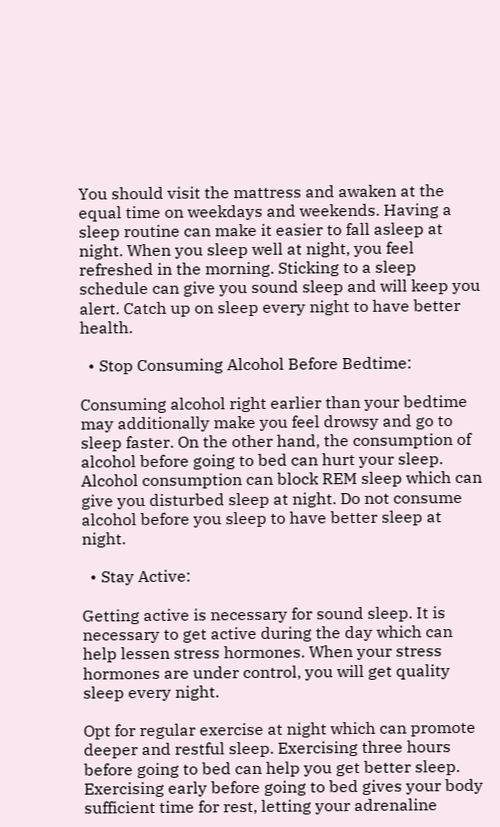You should visit the mattress and awaken at the equal time on weekdays and weekends. Having a sleep routine can make it easier to fall asleep at night. When you sleep well at night, you feel refreshed in the morning. Sticking to a sleep schedule can give you sound sleep and will keep you alert. Catch up on sleep every night to have better health.

  • Stop Consuming Alcohol Before Bedtime:

Consuming alcohol right earlier than your bedtime may additionally make you feel drowsy and go to sleep faster. On the other hand, the consumption of alcohol before going to bed can hurt your sleep. Alcohol consumption can block REM sleep which can give you disturbed sleep at night. Do not consume alcohol before you sleep to have better sleep at night.

  • Stay Active:

Getting active is necessary for sound sleep. It is necessary to get active during the day which can help lessen stress hormones. When your stress hormones are under control, you will get quality sleep every night.

Opt for regular exercise at night which can promote deeper and restful sleep. Exercising three hours before going to bed can help you get better sleep. Exercising early before going to bed gives your body sufficient time for rest, letting your adrenaline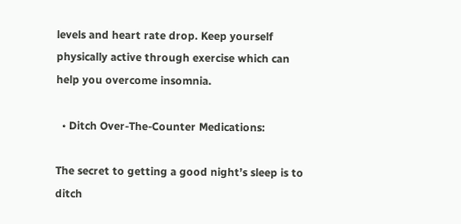levels and heart rate drop. Keep yourself physically active through exercise which can help you overcome insomnia.

  • Ditch Over-The-Counter Medications:

The secret to getting a good night’s sleep is to ditch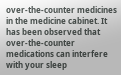over-the-counter medicines in the medicine cabinet. It has been observed that over-the-counter medications can interfere with your sleep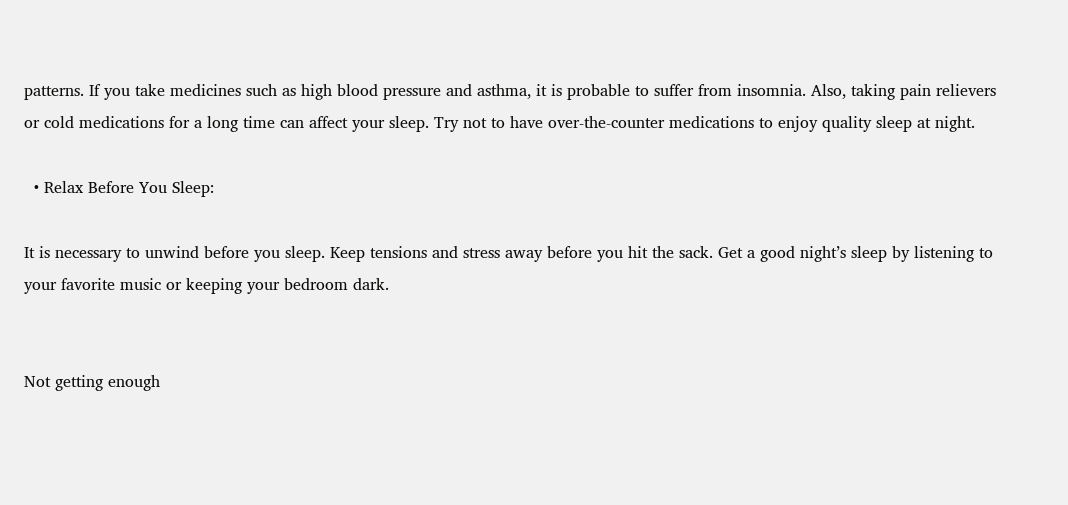patterns. If you take medicines such as high blood pressure and asthma, it is probable to suffer from insomnia. Also, taking pain relievers or cold medications for a long time can affect your sleep. Try not to have over-the-counter medications to enjoy quality sleep at night.

  • Relax Before You Sleep:

It is necessary to unwind before you sleep. Keep tensions and stress away before you hit the sack. Get a good night’s sleep by listening to your favorite music or keeping your bedroom dark.


Not getting enough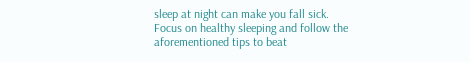sleep at night can make you fall sick. Focus on healthy sleeping and follow the aforementioned tips to beat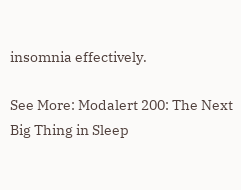insomnia effectively.

See More: Modalert 200: The Next Big Thing in Sleep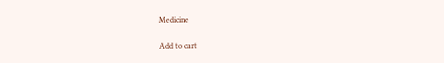Medicine

Add to cart